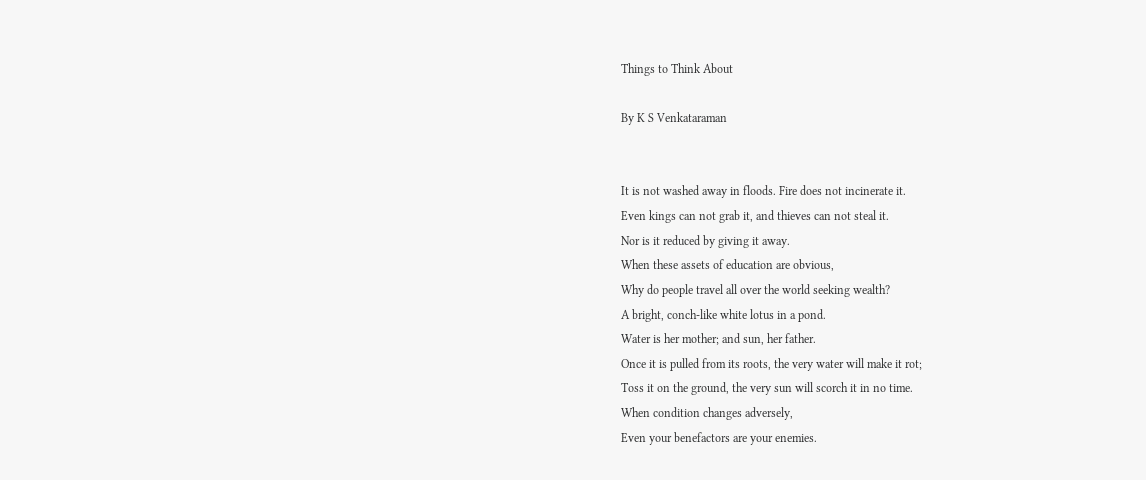Things to Think About

By K S Venkataraman


It is not washed away in floods. Fire does not incinerate it.
Even kings can not grab it, and thieves can not steal it.
Nor is it reduced by giving it away.
When these assets of education are obvious,
Why do people travel all over the world seeking wealth?
A bright, conch-like white lotus in a pond.
Water is her mother; and sun, her father.
Once it is pulled from its roots, the very water will make it rot;
Toss it on the ground, the very sun will scorch it in no time.
When condition changes adversely,
Even your benefactors are your enemies.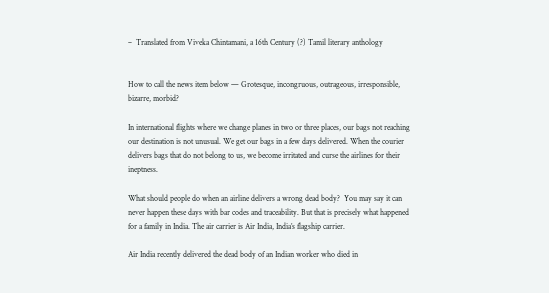–  Translated from Viveka Chintamani, a 16th Century (?) Tamil literary anthology


How to call the news item below — Grotesque, incongruous, outrageous, irresponsible, bizarre, morbid?

In international flights where we change planes in two or three places, our bags not reaching our destination is not unusual. We get our bags in a few days delivered. When the courier delivers bags that do not belong to us, we become irritated and curse the airlines for their ineptness.

What should people do when an airline delivers a wrong dead body?  You may say it can never happen these days with bar codes and traceability. But that is precisely what happened for a family in India. The air carrier is Air India, India’s flagship carrier.

Air India recently delivered the dead body of an Indian worker who died in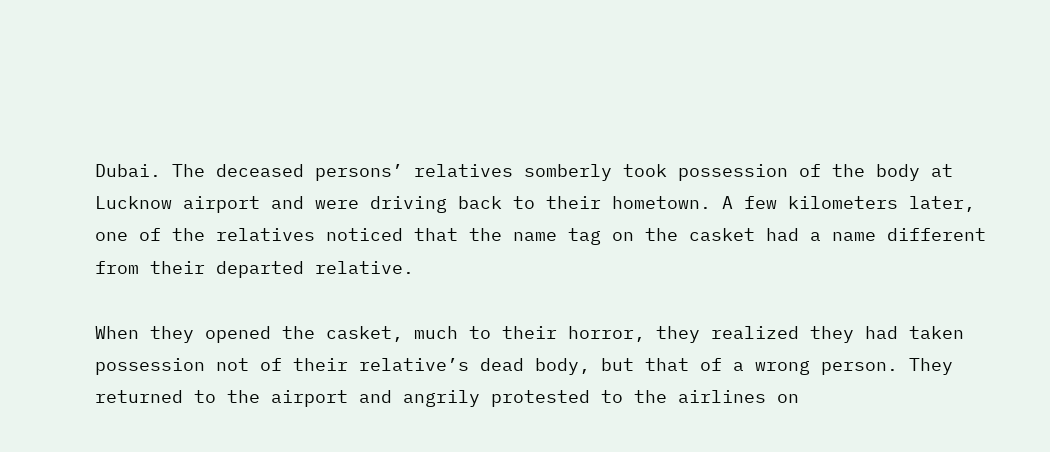Dubai. The deceased persons’ relatives somberly took possession of the body at Lucknow airport and were driving back to their hometown. A few kilometers later, one of the relatives noticed that the name tag on the casket had a name different from their departed relative.

When they opened the casket, much to their horror, they realized they had taken possession not of their relative’s dead body, but that of a wrong person. They returned to the airport and angrily protested to the airlines on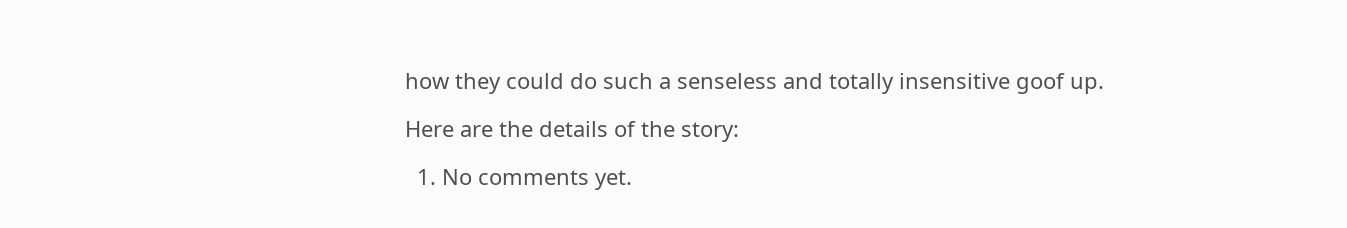how they could do such a senseless and totally insensitive goof up.

Here are the details of the story:

  1. No comments yet.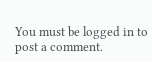You must be logged in to post a comment.